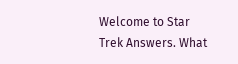Welcome to Star Trek Answers. What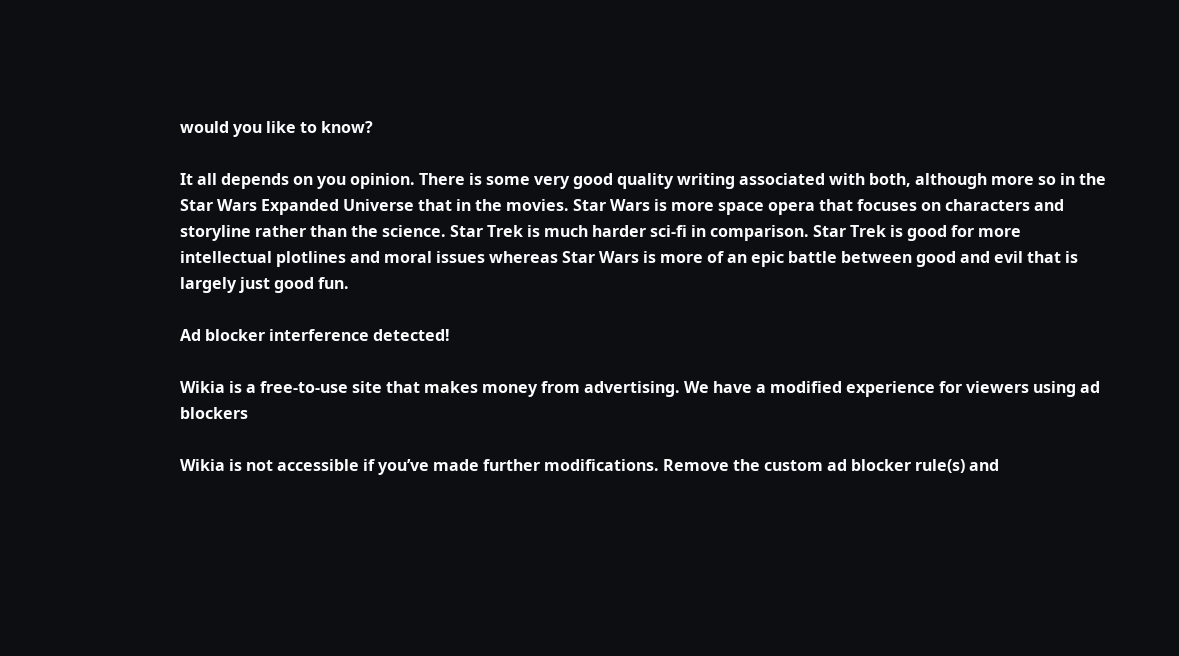would you like to know?

It all depends on you opinion. There is some very good quality writing associated with both, although more so in the Star Wars Expanded Universe that in the movies. Star Wars is more space opera that focuses on characters and storyline rather than the science. Star Trek is much harder sci-fi in comparison. Star Trek is good for more intellectual plotlines and moral issues whereas Star Wars is more of an epic battle between good and evil that is largely just good fun.

Ad blocker interference detected!

Wikia is a free-to-use site that makes money from advertising. We have a modified experience for viewers using ad blockers

Wikia is not accessible if you’ve made further modifications. Remove the custom ad blocker rule(s) and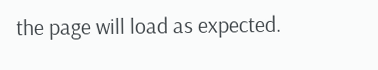the page will load as expected.